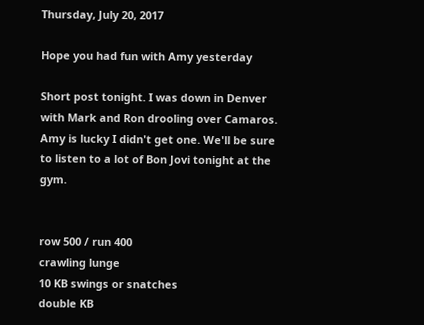Thursday, July 20, 2017

Hope you had fun with Amy yesterday

Short post tonight. I was down in Denver with Mark and Ron drooling over Camaros. Amy is lucky I didn't get one. We'll be sure to listen to a lot of Bon Jovi tonight at the gym.


row 500 / run 400
crawling lunge
10 KB swings or snatches
double KB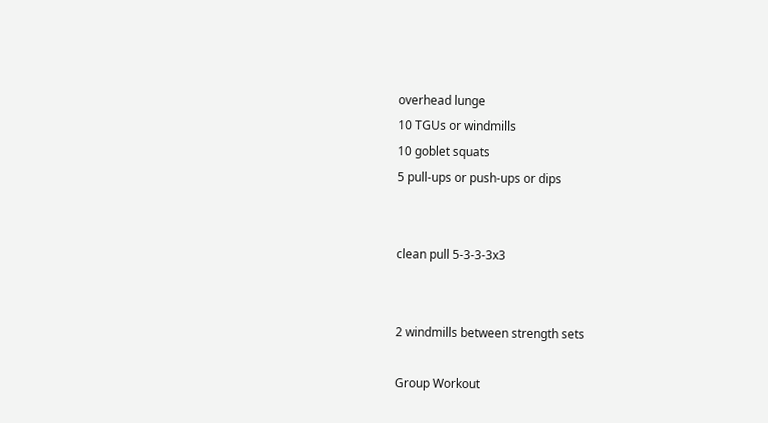overhead lunge
10 TGUs or windmills
10 goblet squats
5 pull-ups or push-ups or dips


clean pull 5-3-3-3x3


2 windmills between strength sets

Group Workout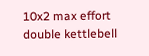10x2 max effort double kettlebell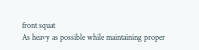front squat
As heavy as possible while maintaining proper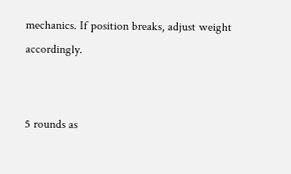mechanics. If position breaks, adjust weight accordingly.


5 rounds as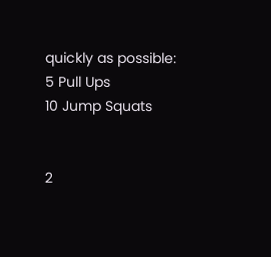quickly as possible:
5 Pull Ups
10 Jump Squats


2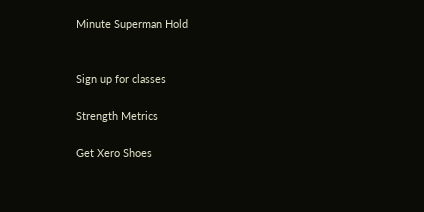Minute Superman Hold


Sign up for classes

Strength Metrics

Get Xero Shoes